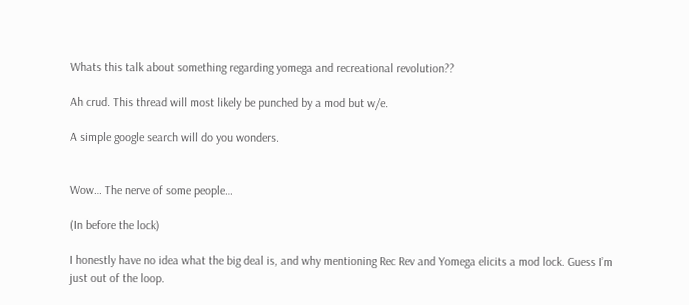Whats this talk about something regarding yomega and recreational revolution??

Ah crud. This thread will most likely be punched by a mod but w/e.

A simple google search will do you wonders.


Wow… The nerve of some people…

(In before the lock)

I honestly have no idea what the big deal is, and why mentioning Rec Rev and Yomega elicits a mod lock. Guess I’m just out of the loop.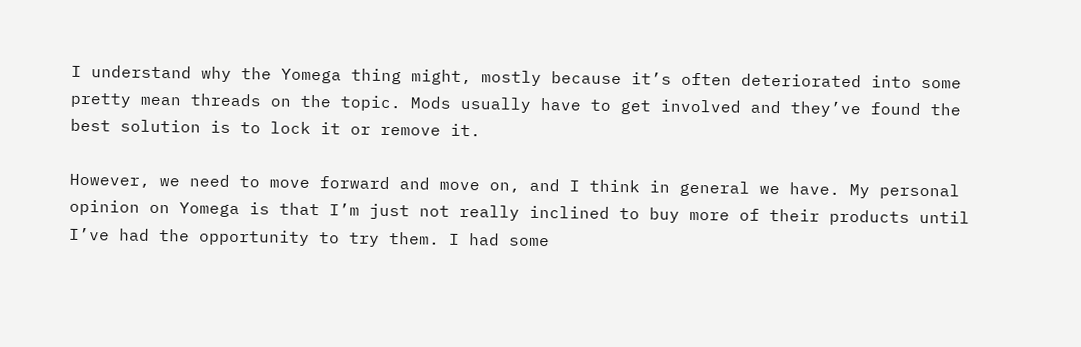I understand why the Yomega thing might, mostly because it’s often deteriorated into some pretty mean threads on the topic. Mods usually have to get involved and they’ve found the best solution is to lock it or remove it.

However, we need to move forward and move on, and I think in general we have. My personal opinion on Yomega is that I’m just not really inclined to buy more of their products until I’ve had the opportunity to try them. I had some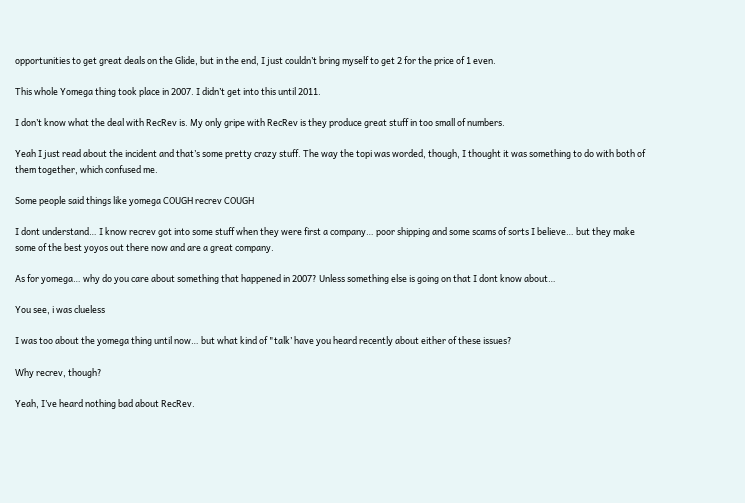opportunities to get great deals on the Glide, but in the end, I just couldn’t bring myself to get 2 for the price of 1 even.

This whole Yomega thing took place in 2007. I didn’t get into this until 2011.

I don’t know what the deal with RecRev is. My only gripe with RecRev is they produce great stuff in too small of numbers.

Yeah I just read about the incident and that’s some pretty crazy stuff. The way the topi was worded, though, I thought it was something to do with both of them together, which confused me.

Some people said things like yomega COUGH recrev COUGH

I dont understand… I know recrev got into some stuff when they were first a company… poor shipping and some scams of sorts I believe… but they make some of the best yoyos out there now and are a great company.

As for yomega… why do you care about something that happened in 2007? Unless something else is going on that I dont know about…

You see, i was clueless

I was too about the yomega thing until now… but what kind of "talk’ have you heard recently about either of these issues?

Why recrev, though?

Yeah, I’ve heard nothing bad about RecRev.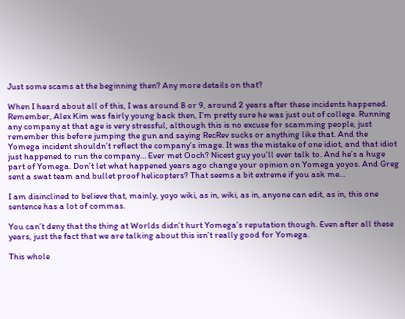Just some scams at the beginning then? Any more details on that?

When I heard about all of this, I was around 8 or 9, around 2 years after these incidents happened. Remember, Alex Kim was fairly young back then, I’m pretty sure he was just out of college. Running any company at that age is very stressful, although this is no excuse for scamming people, just remember this before jumping the gun and saying RecRev sucks or anything like that. And the Yomega incident shouldn’t reflect the company’s image. It was the mistake of one idiot, and that idiot just happened to run the company… Ever met Ooch? Nicest guy you’ll ever talk to. And he’s a huge part of Yomega. Don’t let what happened years ago change your opinion on Yomega yoyos. And Greg sent a swat team and bullet proof helicopters? That seems a bit extreme if you ask me…

I am disinclined to believe that, mainly, yoyo wiki, as in, wiki, as in, anyone can edit, as in, this one sentence has a lot of commas.

You can’t deny that the thing at Worlds didn’t hurt Yomega’s reputation though. Even after all these years, just the fact that we are talking about this isn’t really good for Yomega.

This whole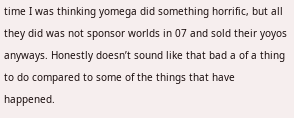time I was thinking yomega did something horrific, but all they did was not sponsor worlds in 07 and sold their yoyos anyways. Honestly doesn’t sound like that bad a of a thing to do compared to some of the things that have happened.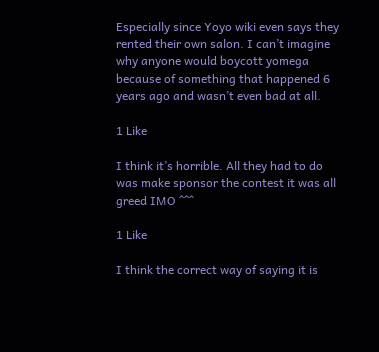Especially since Yoyo wiki even says they rented their own salon. I can’t imagine why anyone would boycott yomega because of something that happened 6 years ago and wasn’t even bad at all.

1 Like

I think it’s horrible. All they had to do was make sponsor the contest it was all greed IMO ^^^

1 Like

I think the correct way of saying it is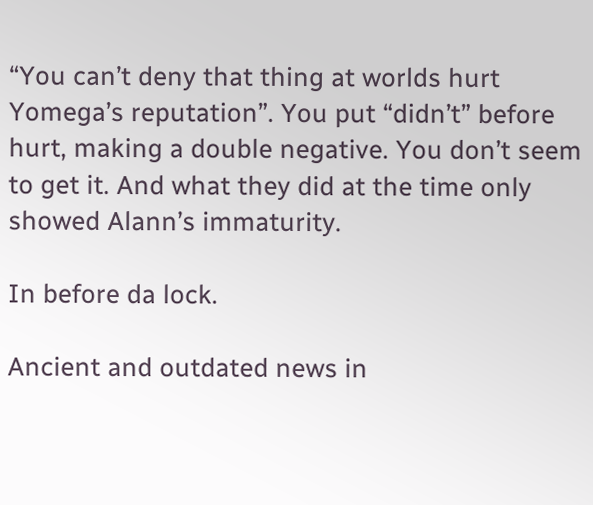“You can’t deny that thing at worlds hurt Yomega’s reputation”. You put “didn’t” before hurt, making a double negative. You don’t seem to get it. And what they did at the time only showed Alann’s immaturity.

In before da lock.

Ancient and outdated news in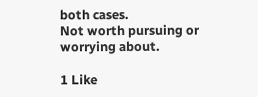both cases.
Not worth pursuing or worrying about.

1 Like